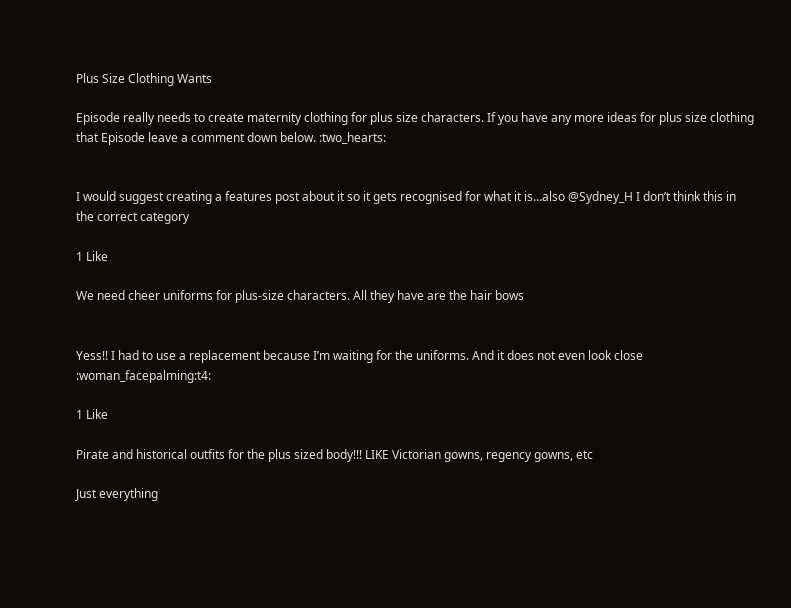Plus Size Clothing Wants

Episode really needs to create maternity clothing for plus size characters. If you have any more ideas for plus size clothing that Episode leave a comment down below. :two_hearts:


I would suggest creating a features post about it so it gets recognised for what it is…also @Sydney_H I don’t think this in the correct category

1 Like

We need cheer uniforms for plus-size characters. All they have are the hair bows


Yess!! I had to use a replacement because I’m waiting for the uniforms. And it does not even look close :woman_facepalming:t4:

1 Like

Pirate and historical outfits for the plus sized body!!! LIKE Victorian gowns, regency gowns, etc

Just everything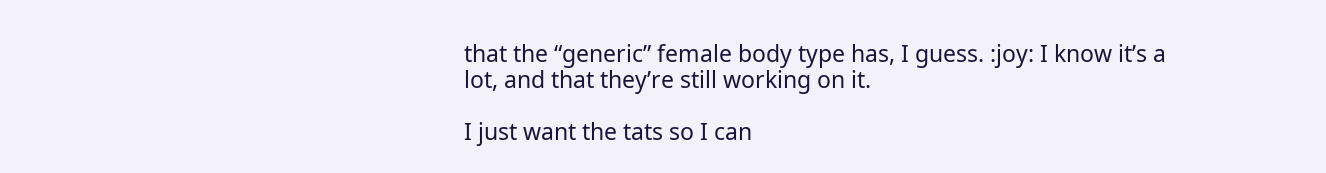that the “generic” female body type has, I guess. :joy: I know it’s a lot, and that they’re still working on it.

I just want the tats so I can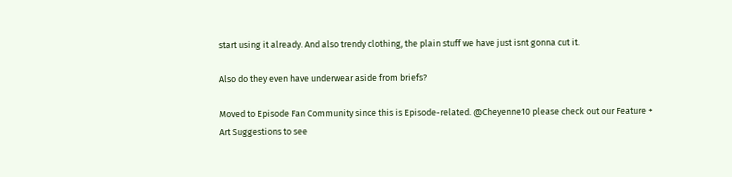start using it already. And also trendy clothing, the plain stuff we have just isnt gonna cut it.

Also do they even have underwear aside from briefs?

Moved to Episode Fan Community since this is Episode-related. @Cheyenne10 please check out our Feature + Art Suggestions to see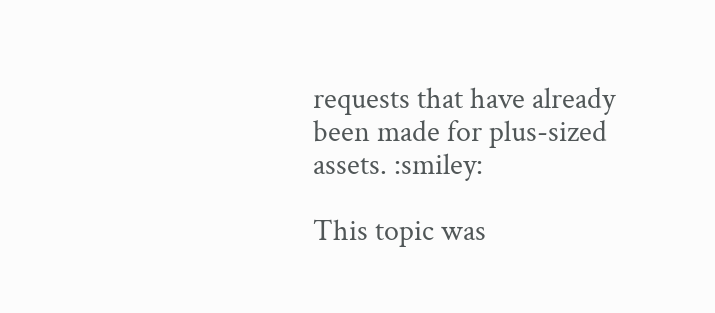requests that have already been made for plus-sized assets. :smiley:

This topic was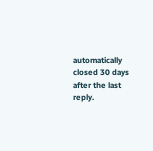automatically closed 30 days after the last reply.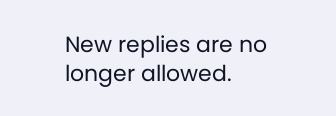New replies are no longer allowed.